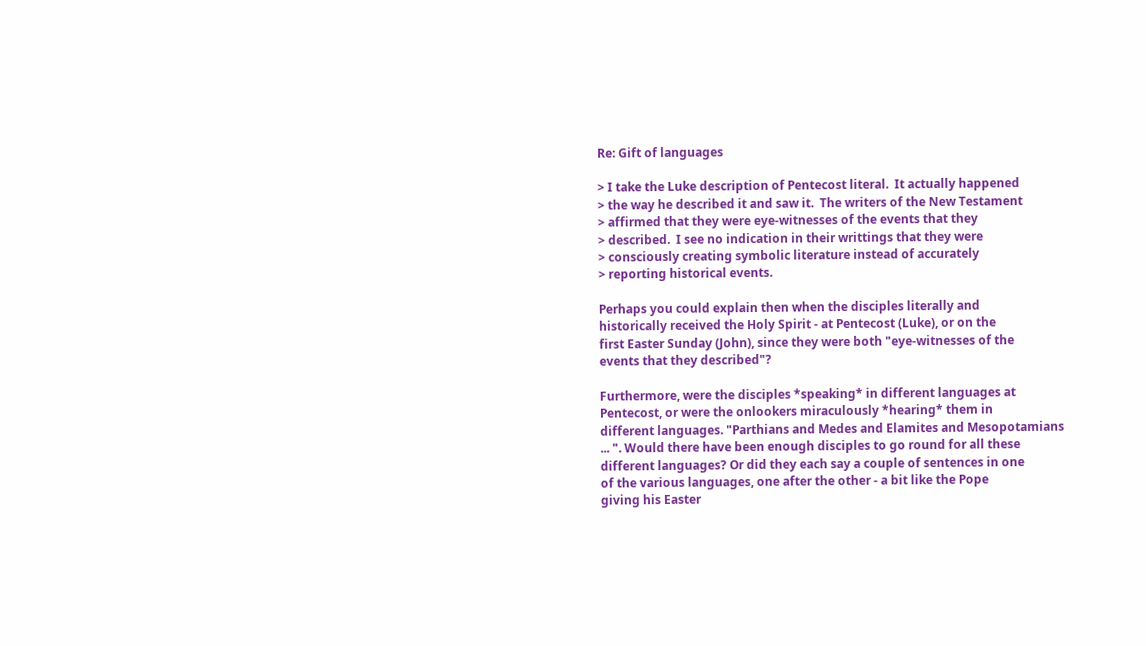Re: Gift of languages

> I take the Luke description of Pentecost literal.  It actually happened
> the way he described it and saw it.  The writers of the New Testament
> affirmed that they were eye-witnesses of the events that they
> described.  I see no indication in their writtings that they were
> consciously creating symbolic literature instead of accurately
> reporting historical events.

Perhaps you could explain then when the disciples literally and
historically received the Holy Spirit - at Pentecost (Luke), or on the
first Easter Sunday (John), since they were both "eye-witnesses of the
events that they described"?

Furthermore, were the disciples *speaking* in different languages at
Pentecost, or were the onlookers miraculously *hearing* them in
different languages. "Parthians and Medes and Elamites and Mesopotamians
... ". Would there have been enough disciples to go round for all these
different languages? Or did they each say a couple of sentences in one
of the various languages, one after the other - a bit like the Pope
giving his Easter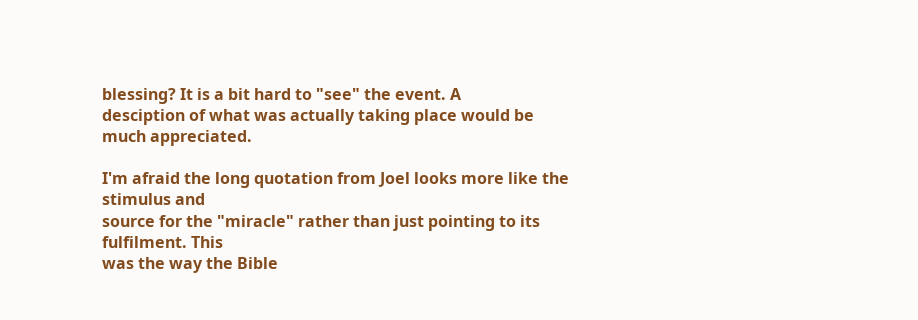blessing? It is a bit hard to "see" the event. A
desciption of what was actually taking place would be much appreciated.

I'm afraid the long quotation from Joel looks more like the stimulus and
source for the "miracle" rather than just pointing to its fulfilment. This
was the way the Bible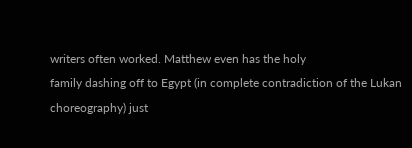writers often worked. Matthew even has the holy
family dashing off to Egypt (in complete contradiction of the Lukan
choreography) just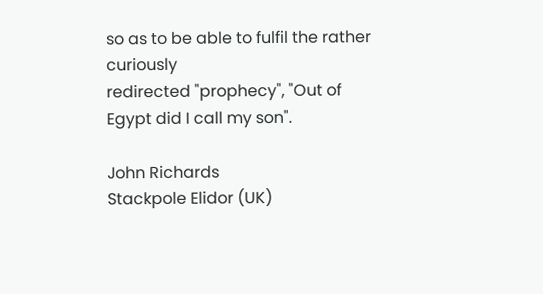so as to be able to fulfil the rather curiously
redirected "prophecy", "Out of Egypt did I call my son".

John Richards                                       Stackpole Elidor (UK)